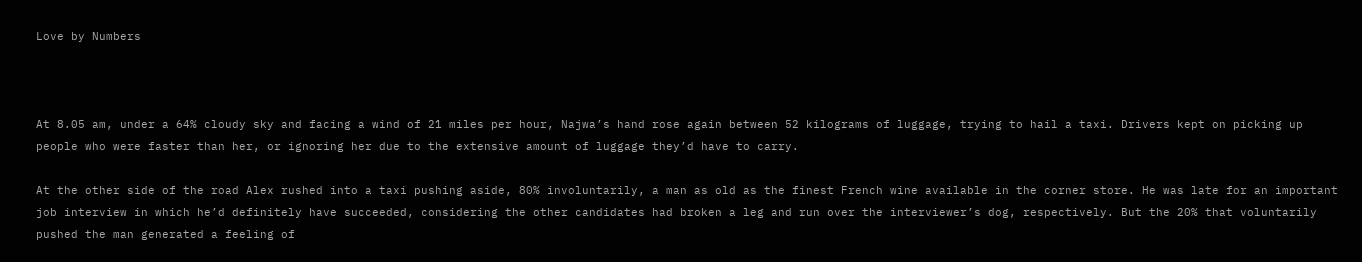Love by Numbers



At 8.05 am, under a 64% cloudy sky and facing a wind of 21 miles per hour, Najwa’s hand rose again between 52 kilograms of luggage, trying to hail a taxi. Drivers kept on picking up people who were faster than her, or ignoring her due to the extensive amount of luggage they’d have to carry.

At the other side of the road Alex rushed into a taxi pushing aside, 80% involuntarily, a man as old as the finest French wine available in the corner store. He was late for an important job interview in which he’d definitely have succeeded, considering the other candidates had broken a leg and run over the interviewer’s dog, respectively. But the 20% that voluntarily pushed the man generated a feeling of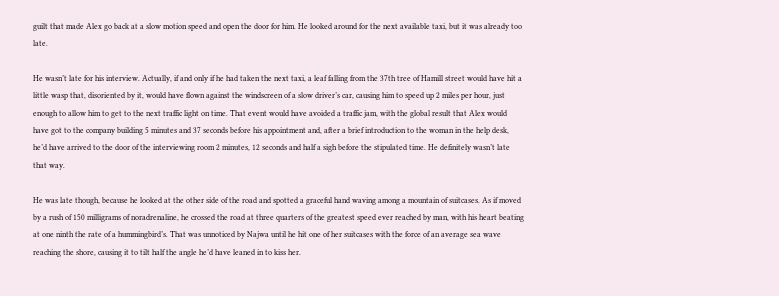guilt that made Alex go back at a slow motion speed and open the door for him. He looked around for the next available taxi, but it was already too late.

He wasn’t late for his interview. Actually, if and only if he had taken the next taxi, a leaf falling from the 37th tree of Hamill street would have hit a little wasp that, disoriented by it, would have flown against the windscreen of a slow driver’s car, causing him to speed up 2 miles per hour, just enough to allow him to get to the next traffic light on time. That event would have avoided a traffic jam, with the global result that Alex would have got to the company building 5 minutes and 37 seconds before his appointment and, after a brief introduction to the woman in the help desk, he’d have arrived to the door of the interviewing room 2 minutes, 12 seconds and half a sigh before the stipulated time. He definitely wasn’t late that way.

He was late though, because he looked at the other side of the road and spotted a graceful hand waving among a mountain of suitcases. As if moved by a rush of 150 milligrams of noradrenaline, he crossed the road at three quarters of the greatest speed ever reached by man, with his heart beating at one ninth the rate of a hummingbird’s. That was unnoticed by Najwa until he hit one of her suitcases with the force of an average sea wave reaching the shore, causing it to tilt half the angle he’d have leaned in to kiss her.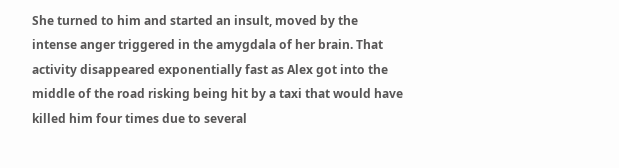She turned to him and started an insult, moved by the intense anger triggered in the amygdala of her brain. That activity disappeared exponentially fast as Alex got into the middle of the road risking being hit by a taxi that would have killed him four times due to several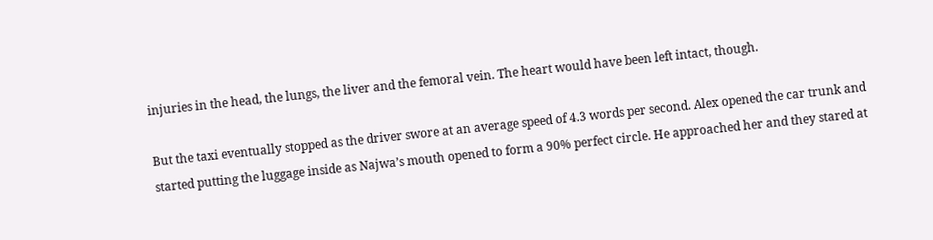injuries in the head, the lungs, the liver and the femoral vein. The heart would have been left intact, though.

But the taxi eventually stopped as the driver swore at an average speed of 4.3 words per second. Alex opened the car trunk and started putting the luggage inside as Najwa’s mouth opened to form a 90% perfect circle. He approached her and they stared at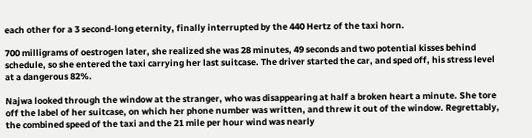each other for a 3 second-long eternity, finally interrupted by the 440 Hertz of the taxi horn.

700 milligrams of oestrogen later, she realized she was 28 minutes, 49 seconds and two potential kisses behind schedule, so she entered the taxi carrying her last suitcase. The driver started the car, and sped off, his stress level at a dangerous 82%.

Najwa looked through the window at the stranger, who was disappearing at half a broken heart a minute. She tore off the label of her suitcase, on which her phone number was written, and threw it out of the window. Regrettably, the combined speed of the taxi and the 21 mile per hour wind was nearly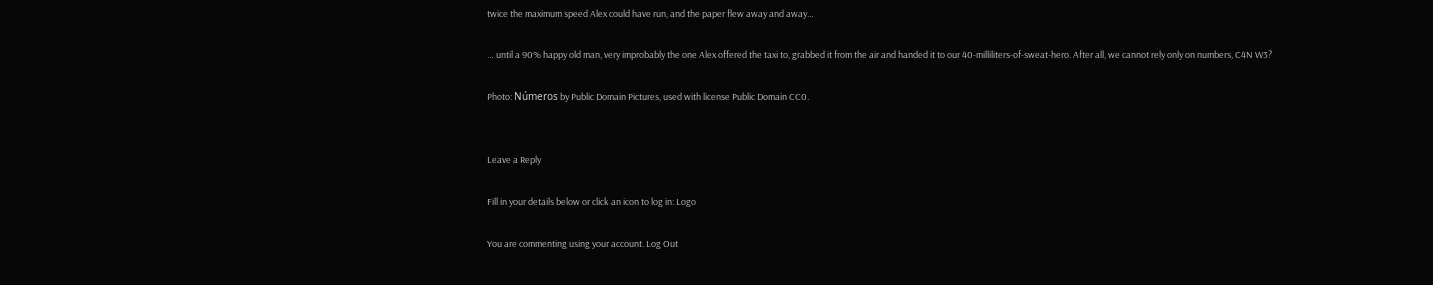twice the maximum speed Alex could have run, and the paper flew away and away…

… until a 90% happy old man, very improbably the one Alex offered the taxi to, grabbed it from the air and handed it to our 40-milliliters-of-sweat-hero. After all, we cannot rely only on numbers, C4N W3?

Photo: Números by Public Domain Pictures, used with license Public Domain CC0.


Leave a Reply

Fill in your details below or click an icon to log in: Logo

You are commenting using your account. Log Out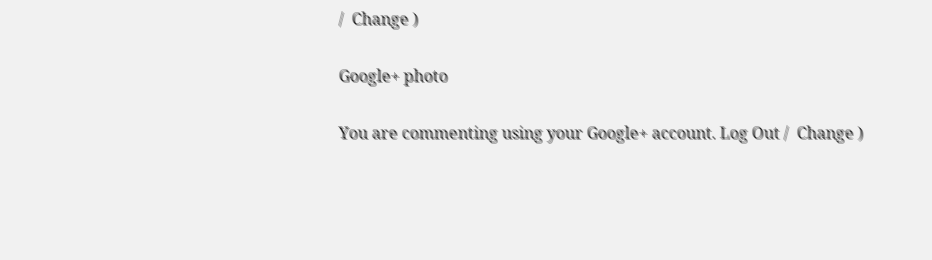/  Change )

Google+ photo

You are commenting using your Google+ account. Log Out /  Change )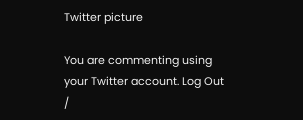Twitter picture

You are commenting using your Twitter account. Log Out /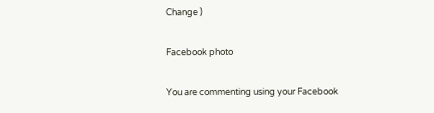Change )

Facebook photo

You are commenting using your Facebook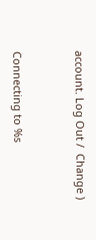account. Log Out /  Change )


Connecting to %s